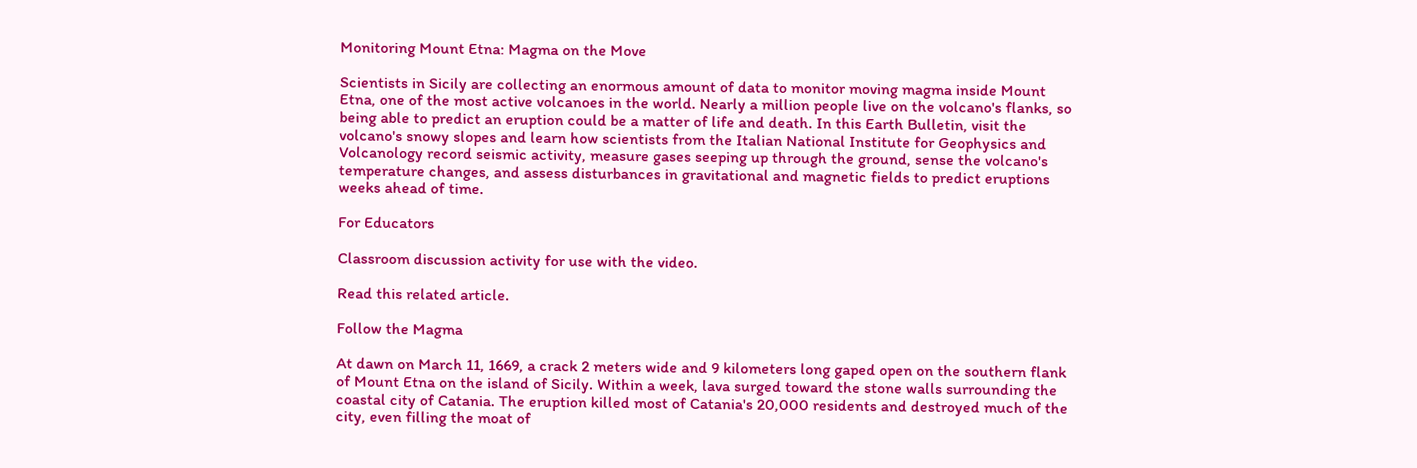Monitoring Mount Etna: Magma on the Move

Scientists in Sicily are collecting an enormous amount of data to monitor moving magma inside Mount Etna, one of the most active volcanoes in the world. Nearly a million people live on the volcano's flanks, so being able to predict an eruption could be a matter of life and death. In this Earth Bulletin, visit the volcano's snowy slopes and learn how scientists from the Italian National Institute for Geophysics and Volcanology record seismic activity, measure gases seeping up through the ground, sense the volcano's temperature changes, and assess disturbances in gravitational and magnetic fields to predict eruptions weeks ahead of time.

For Educators

Classroom discussion activity for use with the video.

Read this related article.

Follow the Magma

At dawn on March 11, 1669, a crack 2 meters wide and 9 kilometers long gaped open on the southern flank of Mount Etna on the island of Sicily. Within a week, lava surged toward the stone walls surrounding the coastal city of Catania. The eruption killed most of Catania's 20,000 residents and destroyed much of the city, even filling the moat of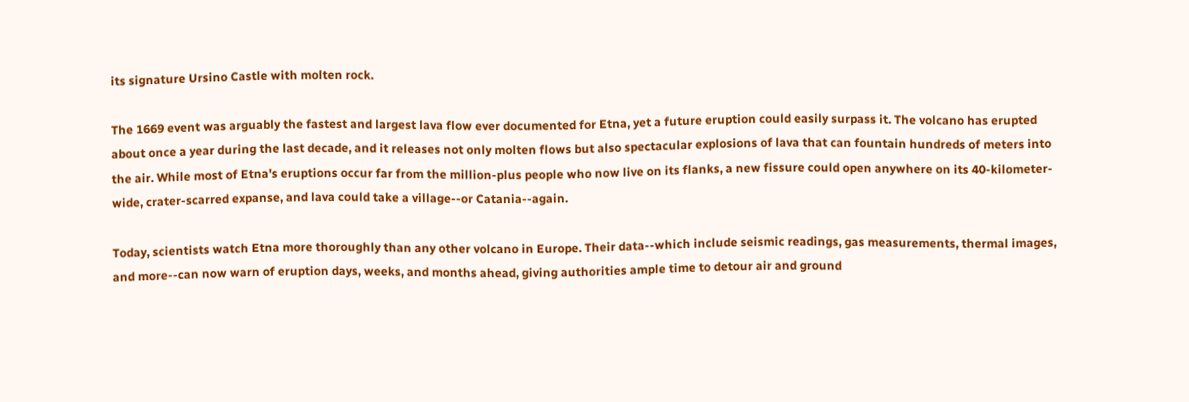its signature Ursino Castle with molten rock.

The 1669 event was arguably the fastest and largest lava flow ever documented for Etna, yet a future eruption could easily surpass it. The volcano has erupted about once a year during the last decade, and it releases not only molten flows but also spectacular explosions of lava that can fountain hundreds of meters into the air. While most of Etna's eruptions occur far from the million-plus people who now live on its flanks, a new fissure could open anywhere on its 40-kilometer-wide, crater-scarred expanse, and lava could take a village--or Catania--again.

Today, scientists watch Etna more thoroughly than any other volcano in Europe. Their data--which include seismic readings, gas measurements, thermal images, and more--can now warn of eruption days, weeks, and months ahead, giving authorities ample time to detour air and ground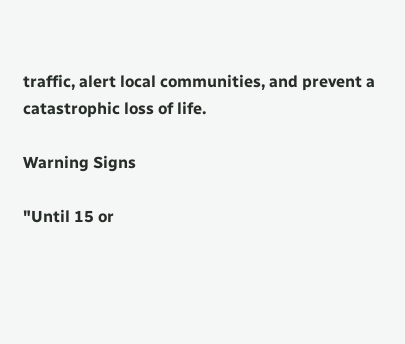traffic, alert local communities, and prevent a catastrophic loss of life.

Warning Signs

"Until 15 or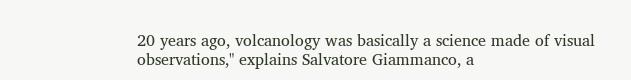20 years ago, volcanology was basically a science made of visual observations," explains Salvatore Giammanco, a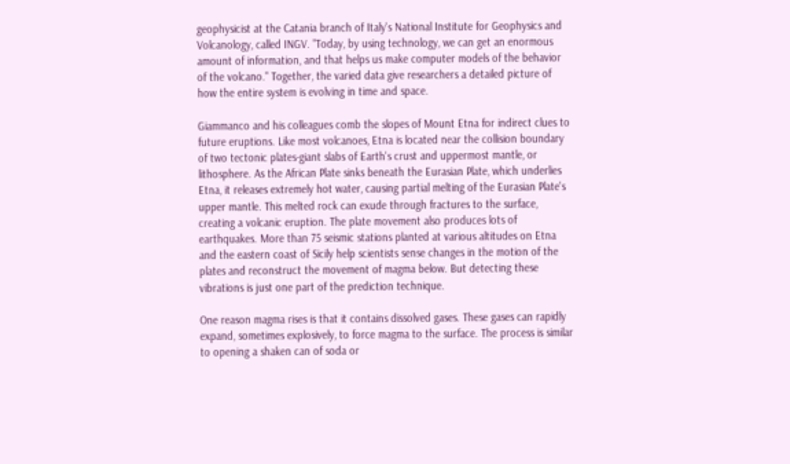geophysicist at the Catania branch of Italy's National Institute for Geophysics and Volcanology, called INGV. "Today, by using technology, we can get an enormous amount of information, and that helps us make computer models of the behavior of the volcano." Together, the varied data give researchers a detailed picture of how the entire system is evolving in time and space.

Giammanco and his colleagues comb the slopes of Mount Etna for indirect clues to future eruptions. Like most volcanoes, Etna is located near the collision boundary of two tectonic plates-giant slabs of Earth's crust and uppermost mantle, or lithosphere. As the African Plate sinks beneath the Eurasian Plate, which underlies Etna, it releases extremely hot water, causing partial melting of the Eurasian Plate's upper mantle. This melted rock can exude through fractures to the surface, creating a volcanic eruption. The plate movement also produces lots of earthquakes. More than 75 seismic stations planted at various altitudes on Etna and the eastern coast of Sicily help scientists sense changes in the motion of the plates and reconstruct the movement of magma below. But detecting these vibrations is just one part of the prediction technique.

One reason magma rises is that it contains dissolved gases. These gases can rapidly expand, sometimes explosively, to force magma to the surface. The process is similar to opening a shaken can of soda or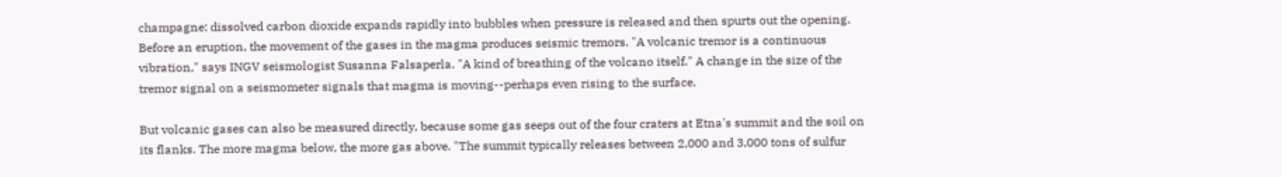champagne: dissolved carbon dioxide expands rapidly into bubbles when pressure is released and then spurts out the opening. Before an eruption, the movement of the gases in the magma produces seismic tremors. "A volcanic tremor is a continuous vibration," says INGV seismologist Susanna Falsaperla. "A kind of breathing of the volcano itself." A change in the size of the tremor signal on a seismometer signals that magma is moving--perhaps even rising to the surface.

But volcanic gases can also be measured directly, because some gas seeps out of the four craters at Etna's summit and the soil on its flanks. The more magma below, the more gas above. "The summit typically releases between 2,000 and 3,000 tons of sulfur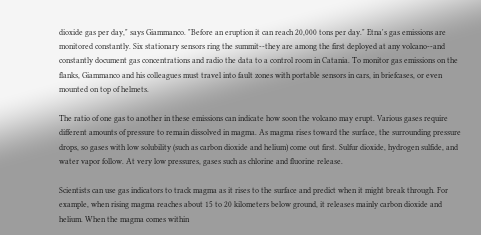dioxide gas per day," says Giammanco. "Before an eruption it can reach 20,000 tons per day." Etna's gas emissions are monitored constantly. Six stationary sensors ring the summit--they are among the first deployed at any volcano--and constantly document gas concentrations and radio the data to a control room in Catania. To monitor gas emissions on the flanks, Giammanco and his colleagues must travel into fault zones with portable sensors in cars, in briefcases, or even mounted on top of helmets.

The ratio of one gas to another in these emissions can indicate how soon the volcano may erupt. Various gases require different amounts of pressure to remain dissolved in magma. As magma rises toward the surface, the surrounding pressure drops, so gases with low solubility (such as carbon dioxide and helium) come out first. Sulfur dioxide, hydrogen sulfide, and water vapor follow. At very low pressures, gases such as chlorine and fluorine release.

Scientists can use gas indicators to track magma as it rises to the surface and predict when it might break through. For example, when rising magma reaches about 15 to 20 kilometers below ground, it releases mainly carbon dioxide and helium. When the magma comes within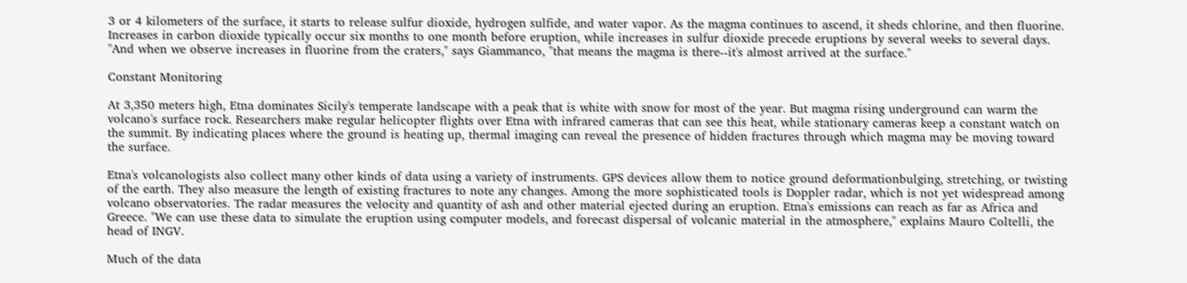3 or 4 kilometers of the surface, it starts to release sulfur dioxide, hydrogen sulfide, and water vapor. As the magma continues to ascend, it sheds chlorine, and then fluorine. Increases in carbon dioxide typically occur six months to one month before eruption, while increases in sulfur dioxide precede eruptions by several weeks to several days. "And when we observe increases in fluorine from the craters," says Giammanco, "that means the magma is there--it's almost arrived at the surface."

Constant Monitoring

At 3,350 meters high, Etna dominates Sicily's temperate landscape with a peak that is white with snow for most of the year. But magma rising underground can warm the volcano's surface rock. Researchers make regular helicopter flights over Etna with infrared cameras that can see this heat, while stationary cameras keep a constant watch on the summit. By indicating places where the ground is heating up, thermal imaging can reveal the presence of hidden fractures through which magma may be moving toward the surface.

Etna's volcanologists also collect many other kinds of data using a variety of instruments. GPS devices allow them to notice ground deformationbulging, stretching, or twisting of the earth. They also measure the length of existing fractures to note any changes. Among the more sophisticated tools is Doppler radar, which is not yet widespread among volcano observatories. The radar measures the velocity and quantity of ash and other material ejected during an eruption. Etna's emissions can reach as far as Africa and Greece. "We can use these data to simulate the eruption using computer models, and forecast dispersal of volcanic material in the atmosphere," explains Mauro Coltelli, the head of INGV.

Much of the data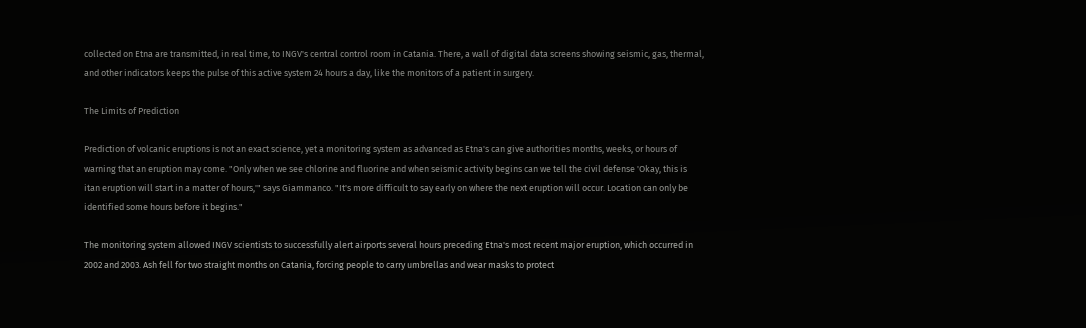collected on Etna are transmitted, in real time, to INGV's central control room in Catania. There, a wall of digital data screens showing seismic, gas, thermal, and other indicators keeps the pulse of this active system 24 hours a day, like the monitors of a patient in surgery.

The Limits of Prediction

Prediction of volcanic eruptions is not an exact science, yet a monitoring system as advanced as Etna's can give authorities months, weeks, or hours of warning that an eruption may come. "Only when we see chlorine and fluorine and when seismic activity begins can we tell the civil defense 'Okay, this is itan eruption will start in a matter of hours,'" says Giammanco. "It's more difficult to say early on where the next eruption will occur. Location can only be identified some hours before it begins."

The monitoring system allowed INGV scientists to successfully alert airports several hours preceding Etna's most recent major eruption, which occurred in 2002 and 2003. Ash fell for two straight months on Catania, forcing people to carry umbrellas and wear masks to protect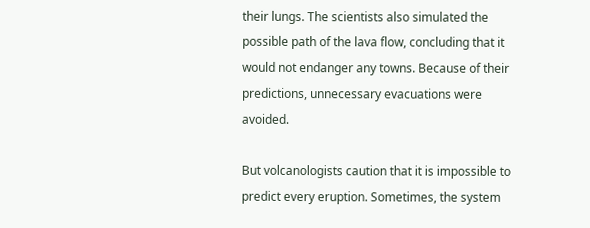their lungs. The scientists also simulated the possible path of the lava flow, concluding that it would not endanger any towns. Because of their predictions, unnecessary evacuations were avoided.

But volcanologists caution that it is impossible to predict every eruption. Sometimes, the system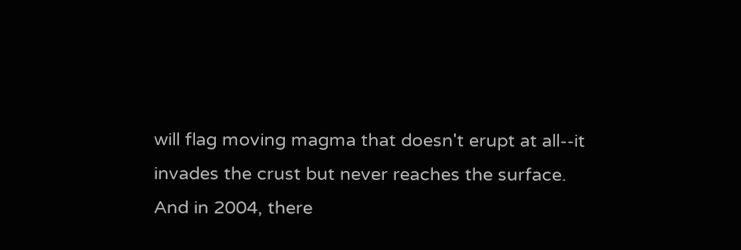will flag moving magma that doesn't erupt at all--it invades the crust but never reaches the surface. And in 2004, there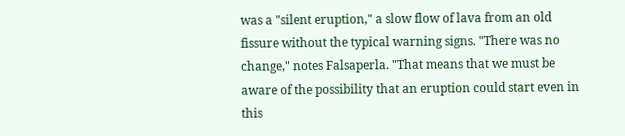was a "silent eruption," a slow flow of lava from an old fissure without the typical warning signs. "There was no change," notes Falsaperla. "That means that we must be aware of the possibility that an eruption could start even in this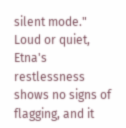silent mode." Loud or quiet, Etna's restlessness shows no signs of flagging, and it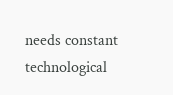needs constant technological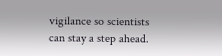vigilance so scientists can stay a step ahead.